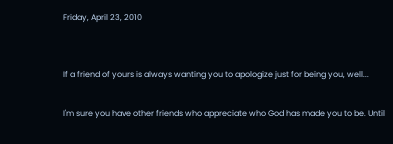Friday, April 23, 2010


If a friend of yours is always wanting you to apologize just for being you, well...

I'm sure you have other friends who appreciate who God has made you to be. Until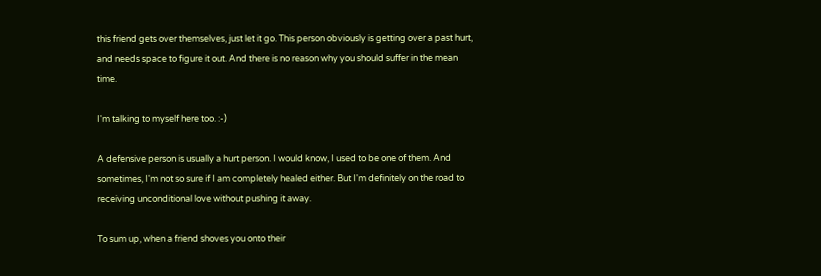this friend gets over themselves, just let it go. This person obviously is getting over a past hurt, and needs space to figure it out. And there is no reason why you should suffer in the mean time.

I'm talking to myself here too. :-)

A defensive person is usually a hurt person. I would know, I used to be one of them. And sometimes, I'm not so sure if I am completely healed either. But I'm definitely on the road to receiving unconditional love without pushing it away.

To sum up, when a friend shoves you onto their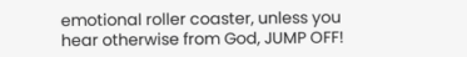emotional roller coaster, unless you hear otherwise from God, JUMP OFF!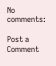No comments:

Post a Comment